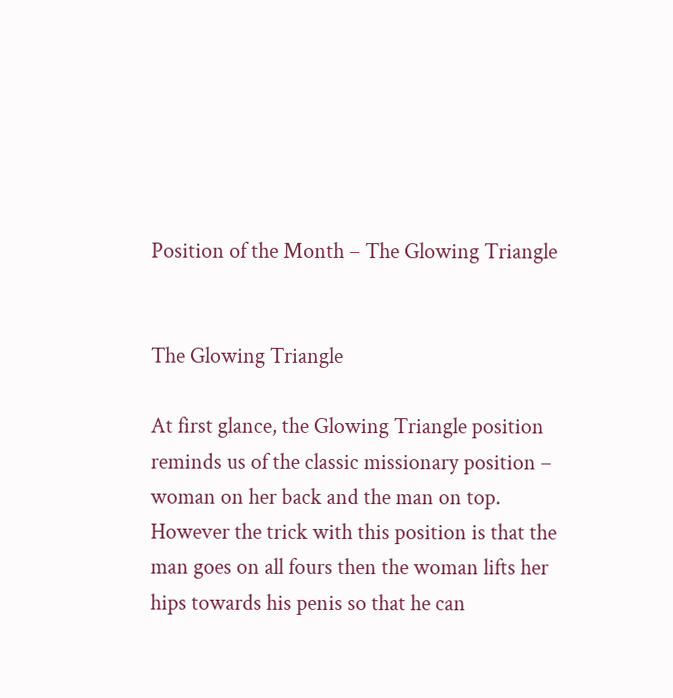Position of the Month – The Glowing Triangle


The Glowing Triangle

At first glance, the Glowing Triangle position reminds us of the classic missionary position – woman on her back and the man on top. However the trick with this position is that the man goes on all fours then the woman lifts her hips towards his penis so that he can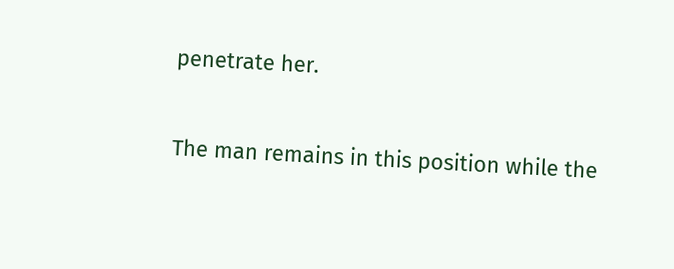penetrate her.

The man remains in this position while the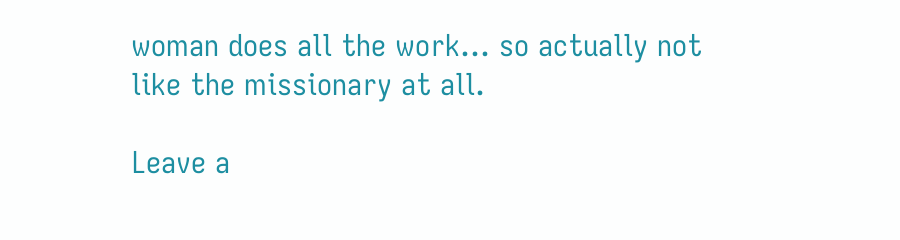woman does all the work… so actually not like the missionary at all.

Leave a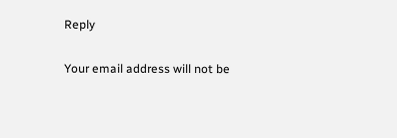Reply

Your email address will not be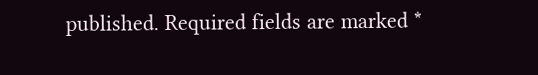published. Required fields are marked *